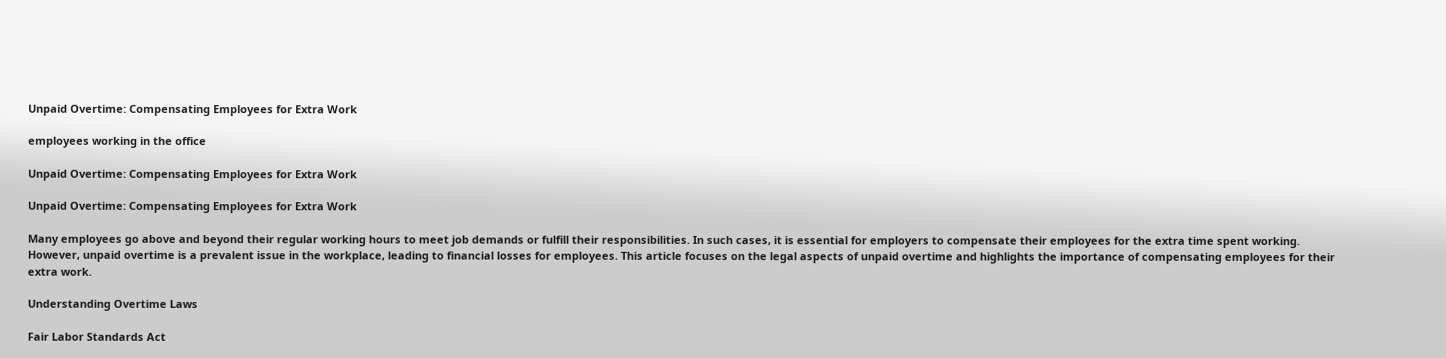Unpaid Overtime: Compensating Employees for Extra Work

employees working in the office

Unpaid Overtime: Compensating Employees for Extra Work

Unpaid Overtime: Compensating Employees for Extra Work

Many employees go above and beyond their regular working hours to meet job demands or fulfill their responsibilities. In such cases, it is essential for employers to compensate their employees for the extra time spent working. However, unpaid overtime is a prevalent issue in the workplace, leading to financial losses for employees. This article focuses on the legal aspects of unpaid overtime and highlights the importance of compensating employees for their extra work.

Understanding Overtime Laws

Fair Labor Standards Act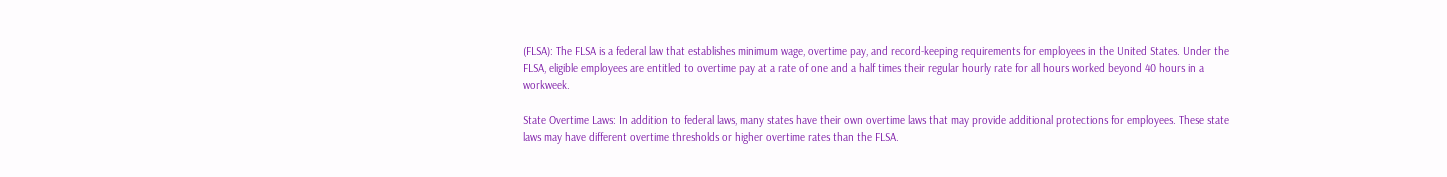(FLSA): The FLSA is a federal law that establishes minimum wage, overtime pay, and record-keeping requirements for employees in the United States. Under the FLSA, eligible employees are entitled to overtime pay at a rate of one and a half times their regular hourly rate for all hours worked beyond 40 hours in a workweek.

State Overtime Laws: In addition to federal laws, many states have their own overtime laws that may provide additional protections for employees. These state laws may have different overtime thresholds or higher overtime rates than the FLSA.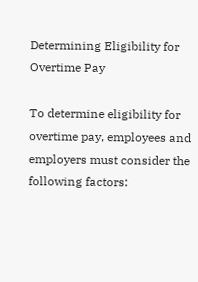Determining Eligibility for Overtime Pay

To determine eligibility for overtime pay, employees and employers must consider the following factors: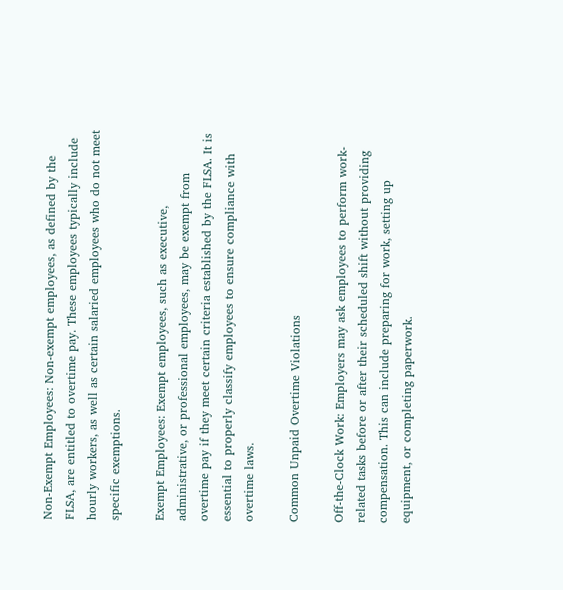Non-Exempt Employees: Non-exempt employees, as defined by the FLSA, are entitled to overtime pay. These employees typically include hourly workers, as well as certain salaried employees who do not meet specific exemptions.

Exempt Employees: Exempt employees, such as executive, administrative, or professional employees, may be exempt from overtime pay if they meet certain criteria established by the FLSA. It is essential to properly classify employees to ensure compliance with overtime laws.

Common Unpaid Overtime Violations

Off-the-Clock Work: Employers may ask employees to perform work-related tasks before or after their scheduled shift without providing compensation. This can include preparing for work, setting up equipment, or completing paperwork.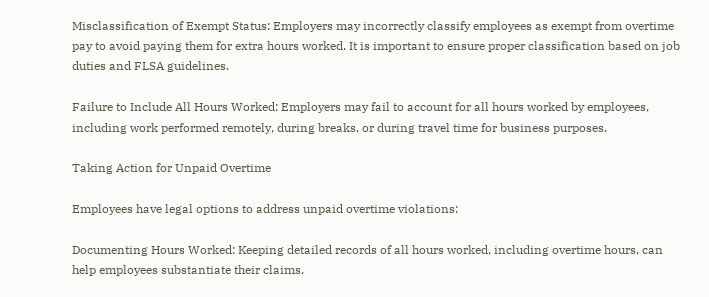Misclassification of Exempt Status: Employers may incorrectly classify employees as exempt from overtime pay to avoid paying them for extra hours worked. It is important to ensure proper classification based on job duties and FLSA guidelines.

Failure to Include All Hours Worked: Employers may fail to account for all hours worked by employees, including work performed remotely, during breaks, or during travel time for business purposes.

Taking Action for Unpaid Overtime

Employees have legal options to address unpaid overtime violations:

Documenting Hours Worked: Keeping detailed records of all hours worked, including overtime hours, can help employees substantiate their claims.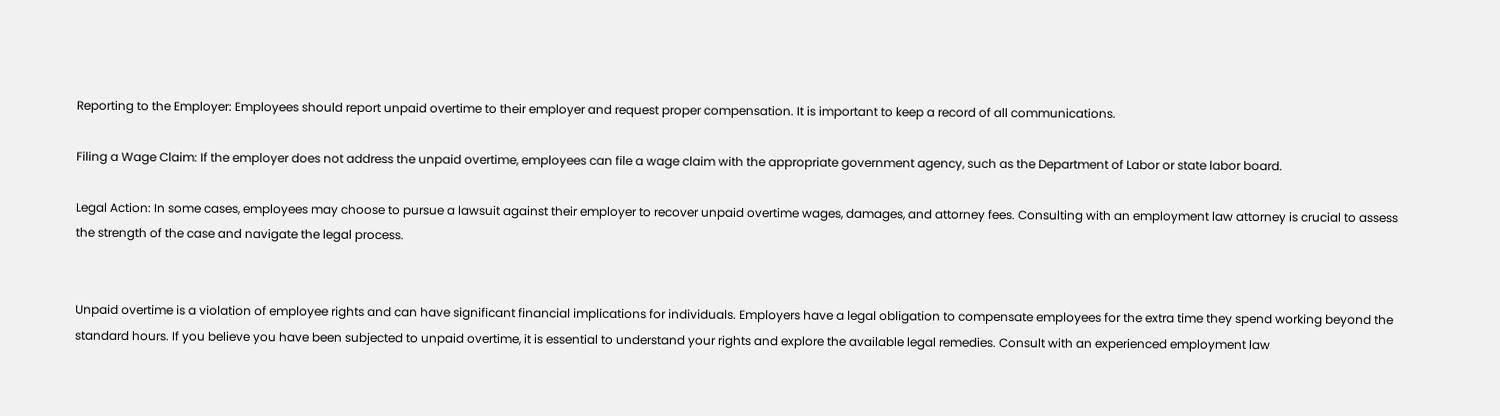Reporting to the Employer: Employees should report unpaid overtime to their employer and request proper compensation. It is important to keep a record of all communications.

Filing a Wage Claim: If the employer does not address the unpaid overtime, employees can file a wage claim with the appropriate government agency, such as the Department of Labor or state labor board.

Legal Action: In some cases, employees may choose to pursue a lawsuit against their employer to recover unpaid overtime wages, damages, and attorney fees. Consulting with an employment law attorney is crucial to assess the strength of the case and navigate the legal process.


Unpaid overtime is a violation of employee rights and can have significant financial implications for individuals. Employers have a legal obligation to compensate employees for the extra time they spend working beyond the standard hours. If you believe you have been subjected to unpaid overtime, it is essential to understand your rights and explore the available legal remedies. Consult with an experienced employment law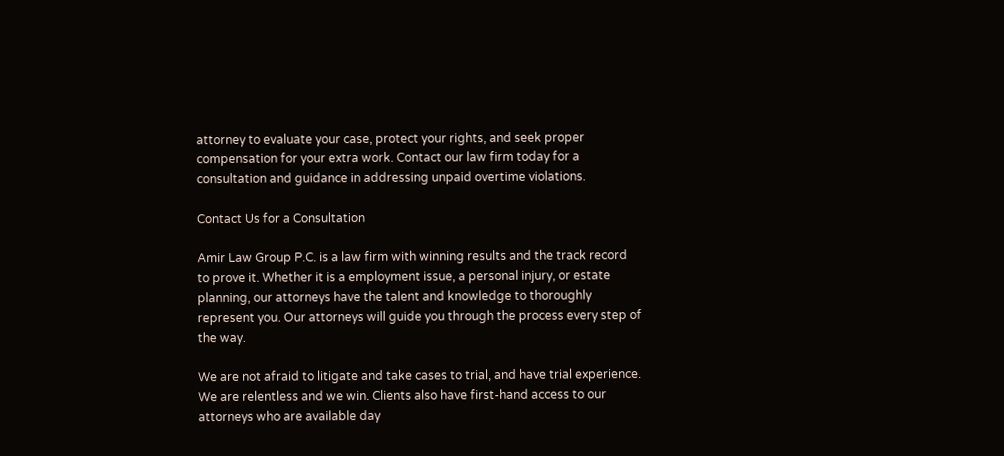attorney to evaluate your case, protect your rights, and seek proper compensation for your extra work. Contact our law firm today for a consultation and guidance in addressing unpaid overtime violations.

Contact Us for a Consultation

Amir Law Group P.C. is a law firm with winning results and the track record to prove it. Whether it is a employment issue, a personal injury, or estate planning, our attorneys have the talent and knowledge to thoroughly represent you. Our attorneys will guide you through the process every step of the way.

We are not afraid to litigate and take cases to trial, and have trial experience. We are relentless and we win. Clients also have first-hand access to our attorneys who are available day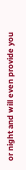or night and will even provide you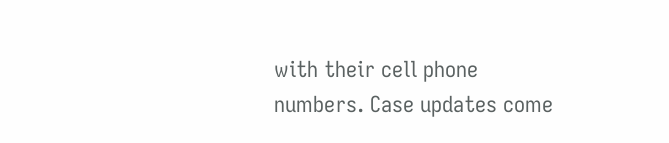with their cell phone numbers. Case updates come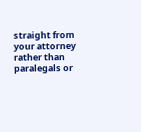straight from your attorney rather than paralegals or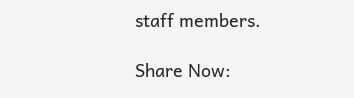staff members.

Share Now: